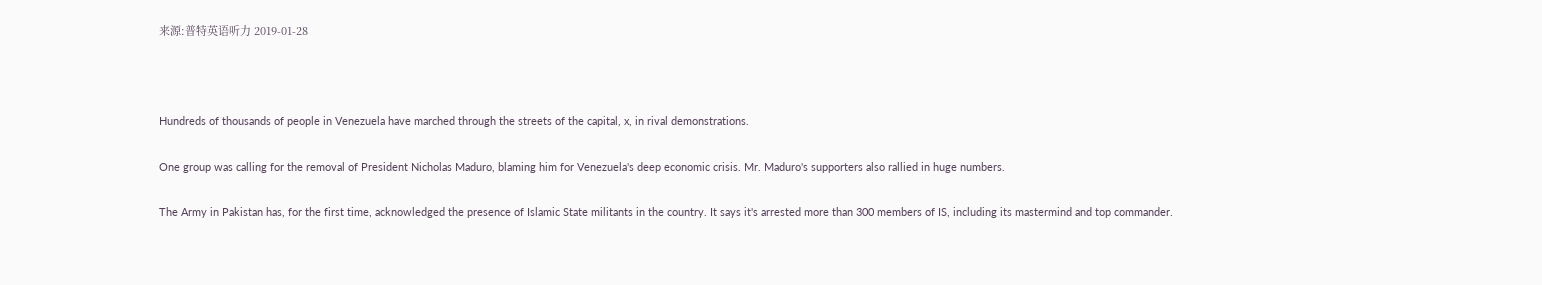来源:普特英语听力 2019-01-28



Hundreds of thousands of people in Venezuela have marched through the streets of the capital, x, in rival demonstrations.

One group was calling for the removal of President Nicholas Maduro, blaming him for Venezuela's deep economic crisis. Mr. Maduro's supporters also rallied in huge numbers.

The Army in Pakistan has, for the first time, acknowledged the presence of Islamic State militants in the country. It says it's arrested more than 300 members of IS, including its mastermind and top commander.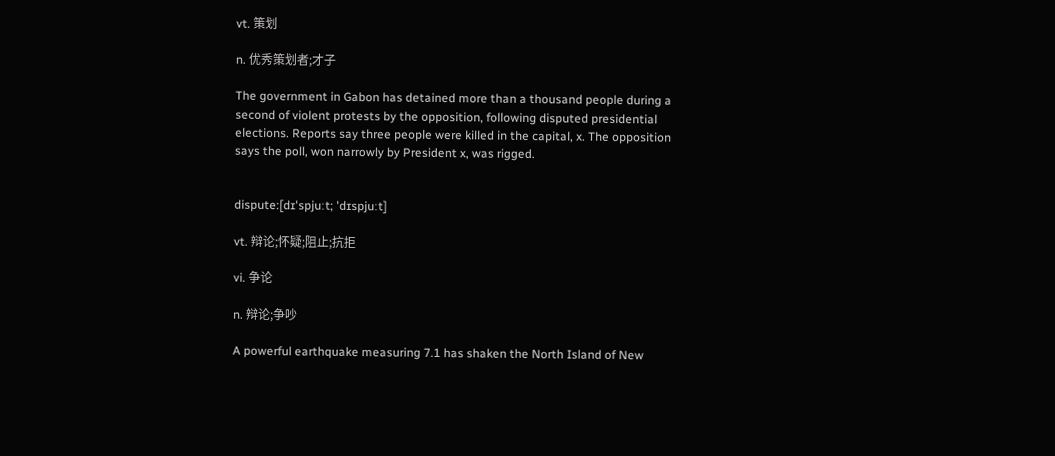vt. 策划

n. 优秀策划者;才子

The government in Gabon has detained more than a thousand people during a second of violent protests by the opposition, following disputed presidential elections. Reports say three people were killed in the capital, x. The opposition says the poll, won narrowly by President x, was rigged.


dispute:[dɪ'spjuːt; 'dɪspjuːt]

vt. 辩论;怀疑;阻止;抗拒

vi. 争论

n. 辩论;争吵

A powerful earthquake measuring 7.1 has shaken the North Island of New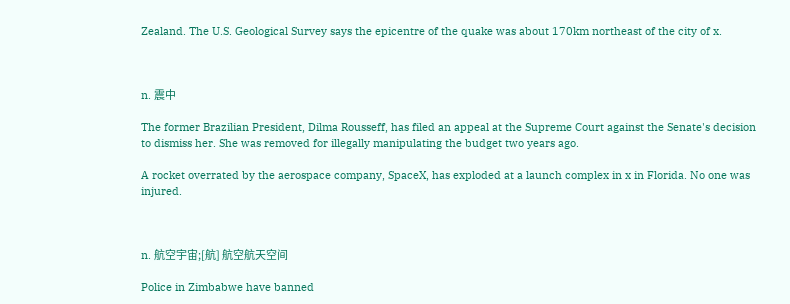Zealand. The U.S. Geological Survey says the epicentre of the quake was about 170km northeast of the city of x.



n. 震中

The former Brazilian President, Dilma Rousseff, has filed an appeal at the Supreme Court against the Senate's decision to dismiss her. She was removed for illegally manipulating the budget two years ago.

A rocket overrated by the aerospace company, SpaceX, has exploded at a launch complex in x in Florida. No one was injured.



n. 航空宇宙;[航] 航空航天空间

Police in Zimbabwe have banned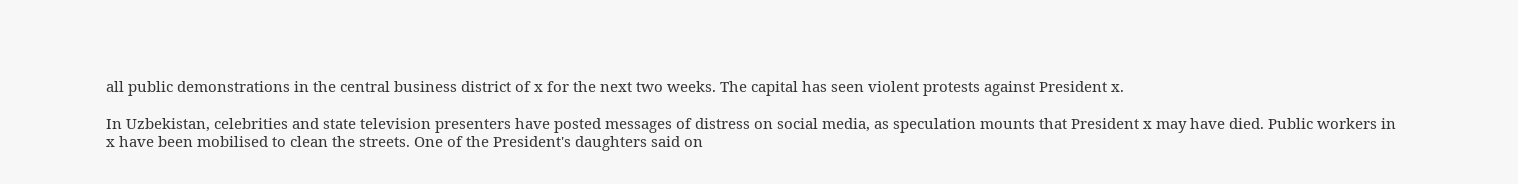all public demonstrations in the central business district of x for the next two weeks. The capital has seen violent protests against President x.

In Uzbekistan, celebrities and state television presenters have posted messages of distress on social media, as speculation mounts that President x may have died. Public workers in x have been mobilised to clean the streets. One of the President's daughters said on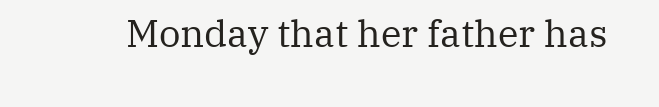Monday that her father has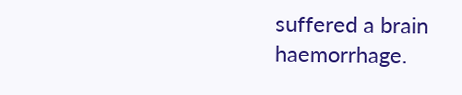suffered a brain haemorrhage.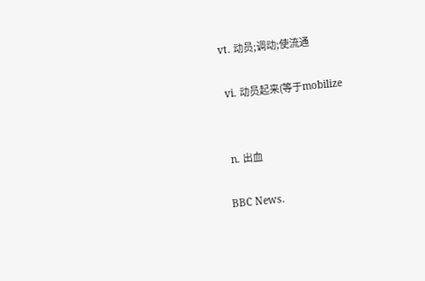vt. 动员;调动;使流通

 vi. 动员起来(等于mobilize


 n. 出血

BBC News.